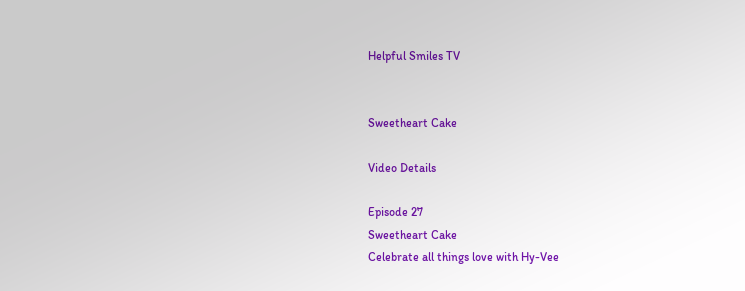Helpful Smiles TV


Sweetheart Cake

Video Details

Episode 27
Sweetheart Cake
Celebrate all things love with Hy-Vee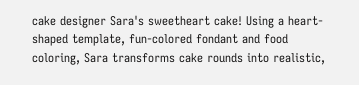cake designer Sara's sweetheart cake! Using a heart-shaped template, fun-colored fondant and food coloring, Sara transforms cake rounds into realistic,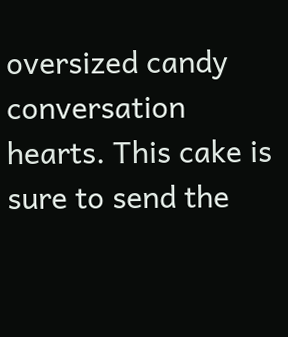oversized candy conversation hearts. This cake is sure to send the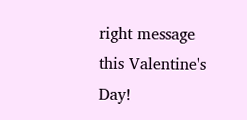right message this Valentine's Day!